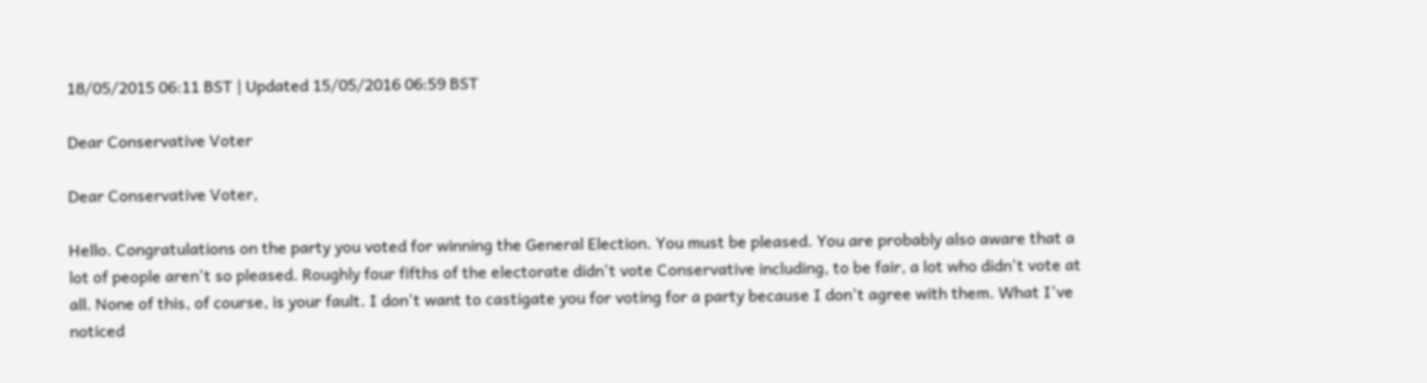18/05/2015 06:11 BST | Updated 15/05/2016 06:59 BST

Dear Conservative Voter

Dear Conservative Voter,

Hello. Congratulations on the party you voted for winning the General Election. You must be pleased. You are probably also aware that a lot of people aren't so pleased. Roughly four fifths of the electorate didn't vote Conservative including, to be fair, a lot who didn't vote at all. None of this, of course, is your fault. I don't want to castigate you for voting for a party because I don't agree with them. What I've noticed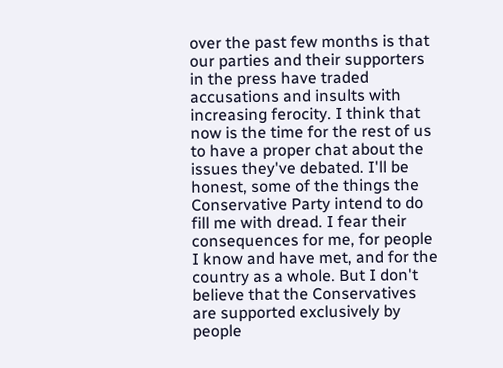over the past few months is that our parties and their supporters in the press have traded accusations and insults with increasing ferocity. I think that now is the time for the rest of us to have a proper chat about the issues they've debated. I'll be honest, some of the things the Conservative Party intend to do fill me with dread. I fear their consequences for me, for people I know and have met, and for the country as a whole. But I don't believe that the Conservatives are supported exclusively by people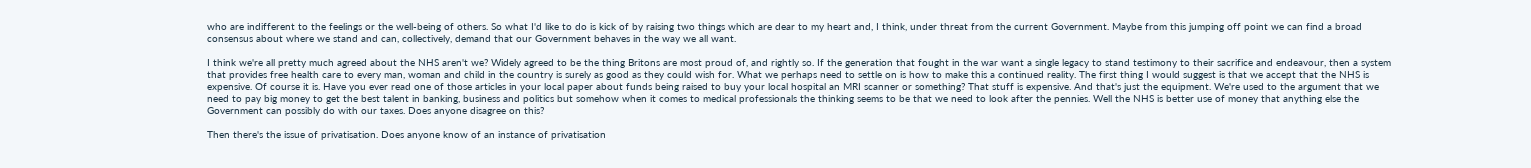who are indifferent to the feelings or the well-being of others. So what I'd like to do is kick of by raising two things which are dear to my heart and, I think, under threat from the current Government. Maybe from this jumping off point we can find a broad consensus about where we stand and can, collectively, demand that our Government behaves in the way we all want.

I think we're all pretty much agreed about the NHS aren't we? Widely agreed to be the thing Britons are most proud of, and rightly so. If the generation that fought in the war want a single legacy to stand testimony to their sacrifice and endeavour, then a system that provides free health care to every man, woman and child in the country is surely as good as they could wish for. What we perhaps need to settle on is how to make this a continued reality. The first thing I would suggest is that we accept that the NHS is expensive. Of course it is. Have you ever read one of those articles in your local paper about funds being raised to buy your local hospital an MRI scanner or something? That stuff is expensive. And that's just the equipment. We're used to the argument that we need to pay big money to get the best talent in banking, business and politics but somehow when it comes to medical professionals the thinking seems to be that we need to look after the pennies. Well the NHS is better use of money that anything else the Government can possibly do with our taxes. Does anyone disagree on this?

Then there's the issue of privatisation. Does anyone know of an instance of privatisation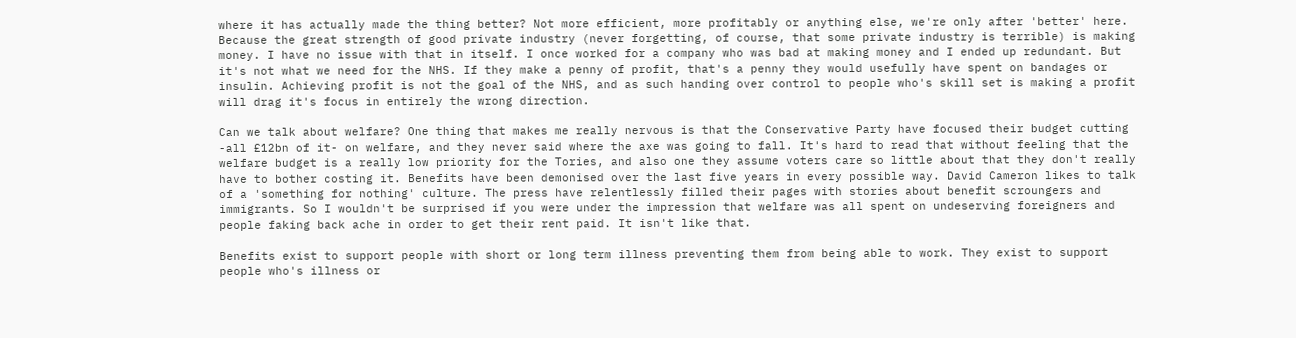where it has actually made the thing better? Not more efficient, more profitably or anything else, we're only after 'better' here. Because the great strength of good private industry (never forgetting, of course, that some private industry is terrible) is making money. I have no issue with that in itself. I once worked for a company who was bad at making money and I ended up redundant. But it's not what we need for the NHS. If they make a penny of profit, that's a penny they would usefully have spent on bandages or insulin. Achieving profit is not the goal of the NHS, and as such handing over control to people who's skill set is making a profit will drag it's focus in entirely the wrong direction.

Can we talk about welfare? One thing that makes me really nervous is that the Conservative Party have focused their budget cutting -all £12bn of it- on welfare, and they never said where the axe was going to fall. It's hard to read that without feeling that the welfare budget is a really low priority for the Tories, and also one they assume voters care so little about that they don't really have to bother costing it. Benefits have been demonised over the last five years in every possible way. David Cameron likes to talk of a 'something for nothing' culture. The press have relentlessly filled their pages with stories about benefit scroungers and immigrants. So I wouldn't be surprised if you were under the impression that welfare was all spent on undeserving foreigners and people faking back ache in order to get their rent paid. It isn't like that.

Benefits exist to support people with short or long term illness preventing them from being able to work. They exist to support people who's illness or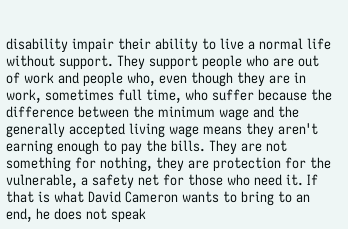disability impair their ability to live a normal life without support. They support people who are out of work and people who, even though they are in work, sometimes full time, who suffer because the difference between the minimum wage and the generally accepted living wage means they aren't earning enough to pay the bills. They are not something for nothing, they are protection for the vulnerable, a safety net for those who need it. If that is what David Cameron wants to bring to an end, he does not speak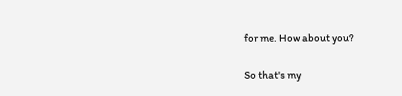for me. How about you?

So that's my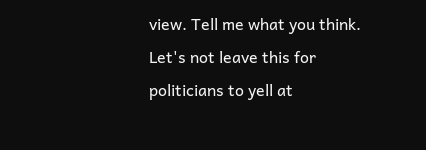view. Tell me what you think. Let's not leave this for politicians to yell at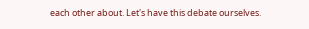each other about. Let's have this debate ourselves.